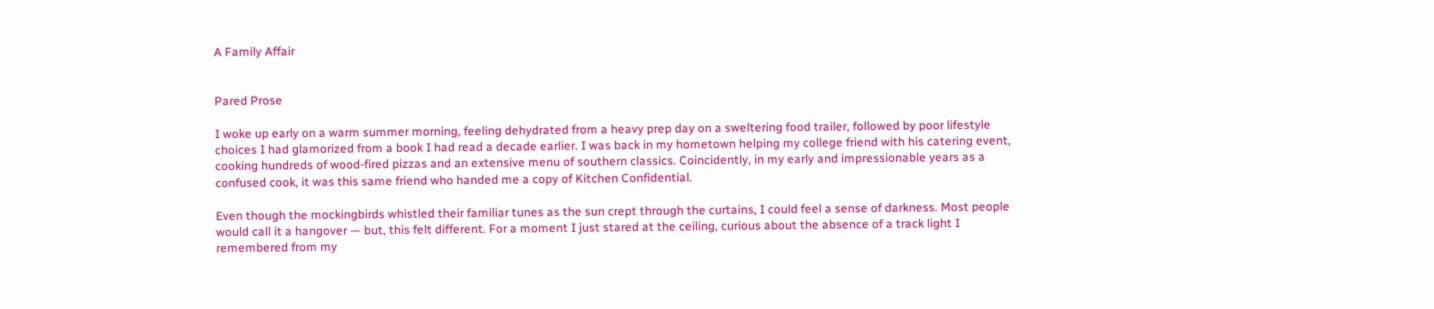A Family Affair


Pared Prose

I woke up early on a warm summer morning, feeling dehydrated from a heavy prep day on a sweltering food trailer, followed by poor lifestyle choices I had glamorized from a book I had read a decade earlier. I was back in my hometown helping my college friend with his catering event, cooking hundreds of wood-fired pizzas and an extensive menu of southern classics. Coincidently, in my early and impressionable years as a confused cook, it was this same friend who handed me a copy of Kitchen Confidential.

Even though the mockingbirds whistled their familiar tunes as the sun crept through the curtains, I could feel a sense of darkness. Most people would call it a hangover — but, this felt different. For a moment I just stared at the ceiling, curious about the absence of a track light I remembered from my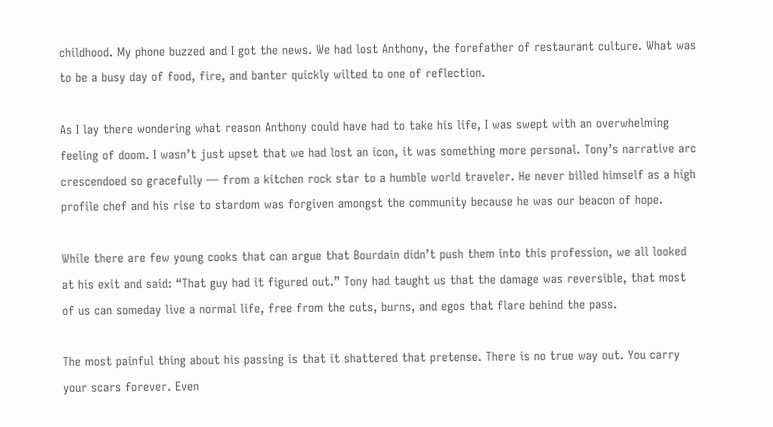childhood. My phone buzzed and I got the news. We had lost Anthony, the forefather of restaurant culture. What was to be a busy day of food, fire, and banter quickly wilted to one of reflection.

As I lay there wondering what reason Anthony could have had to take his life, I was swept with an overwhelming feeling of doom. I wasn’t just upset that we had lost an icon, it was something more personal. Tony’s narrative arc crescendoed so gracefully — from a kitchen rock star to a humble world traveler. He never billed himself as a high profile chef and his rise to stardom was forgiven amongst the community because he was our beacon of hope.

While there are few young cooks that can argue that Bourdain didn’t push them into this profession, we all looked at his exit and said: “That guy had it figured out.” Tony had taught us that the damage was reversible, that most of us can someday live a normal life, free from the cuts, burns, and egos that flare behind the pass.

The most painful thing about his passing is that it shattered that pretense. There is no true way out. You carry your scars forever. Even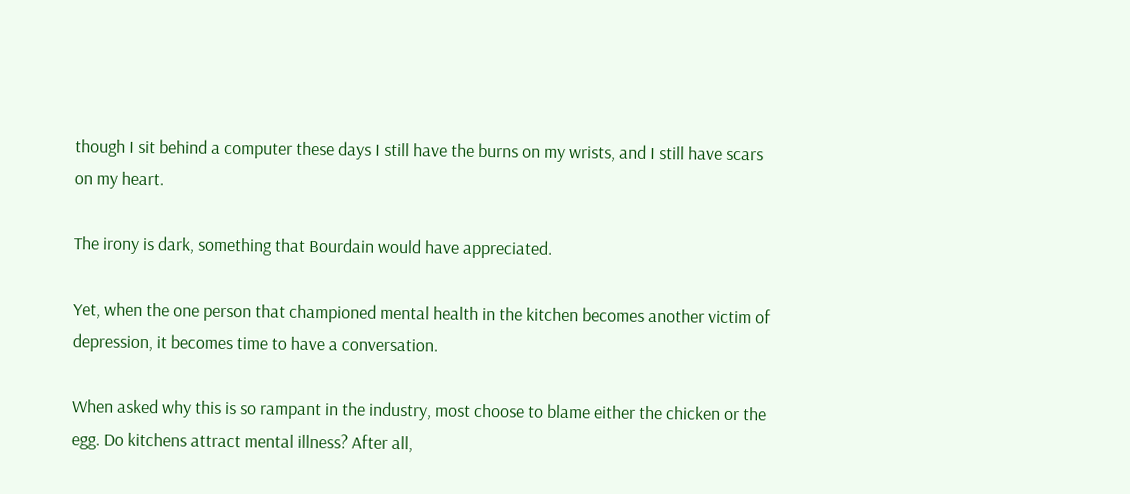though I sit behind a computer these days I still have the burns on my wrists, and I still have scars on my heart.

The irony is dark, something that Bourdain would have appreciated.

Yet, when the one person that championed mental health in the kitchen becomes another victim of depression, it becomes time to have a conversation.

When asked why this is so rampant in the industry, most choose to blame either the chicken or the egg. Do kitchens attract mental illness? After all,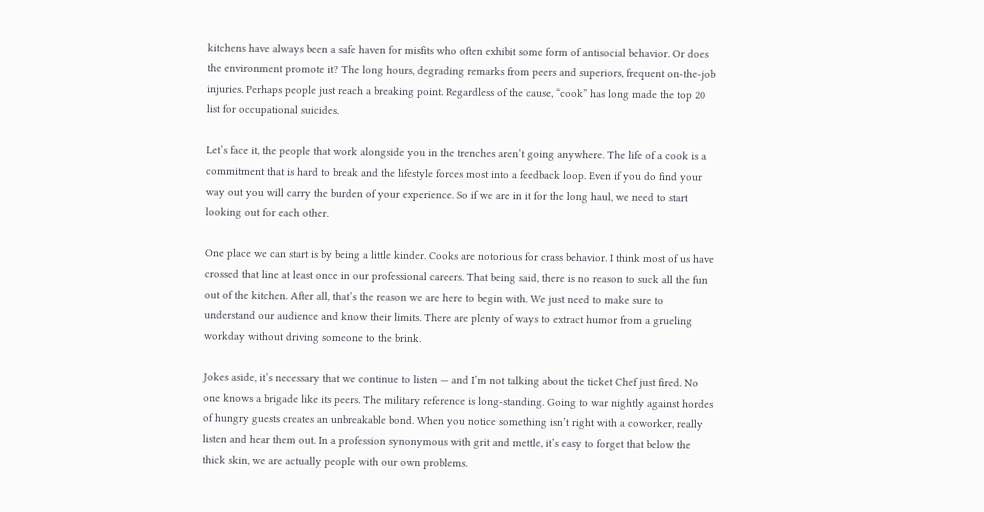kitchens have always been a safe haven for misfits who often exhibit some form of antisocial behavior. Or does the environment promote it? The long hours, degrading remarks from peers and superiors, frequent on-the-job injuries. Perhaps people just reach a breaking point. Regardless of the cause, “cook” has long made the top 20 list for occupational suicides.

Let’s face it, the people that work alongside you in the trenches aren’t going anywhere. The life of a cook is a commitment that is hard to break and the lifestyle forces most into a feedback loop. Even if you do find your way out you will carry the burden of your experience. So if we are in it for the long haul, we need to start looking out for each other.

One place we can start is by being a little kinder. Cooks are notorious for crass behavior. I think most of us have crossed that line at least once in our professional careers. That being said, there is no reason to suck all the fun out of the kitchen. After all, that’s the reason we are here to begin with. We just need to make sure to understand our audience and know their limits. There are plenty of ways to extract humor from a grueling workday without driving someone to the brink.

Jokes aside, it’s necessary that we continue to listen — and I’m not talking about the ticket Chef just fired. No one knows a brigade like its peers. The military reference is long-standing. Going to war nightly against hordes of hungry guests creates an unbreakable bond. When you notice something isn’t right with a coworker, really listen and hear them out. In a profession synonymous with grit and mettle, it’s easy to forget that below the thick skin, we are actually people with our own problems.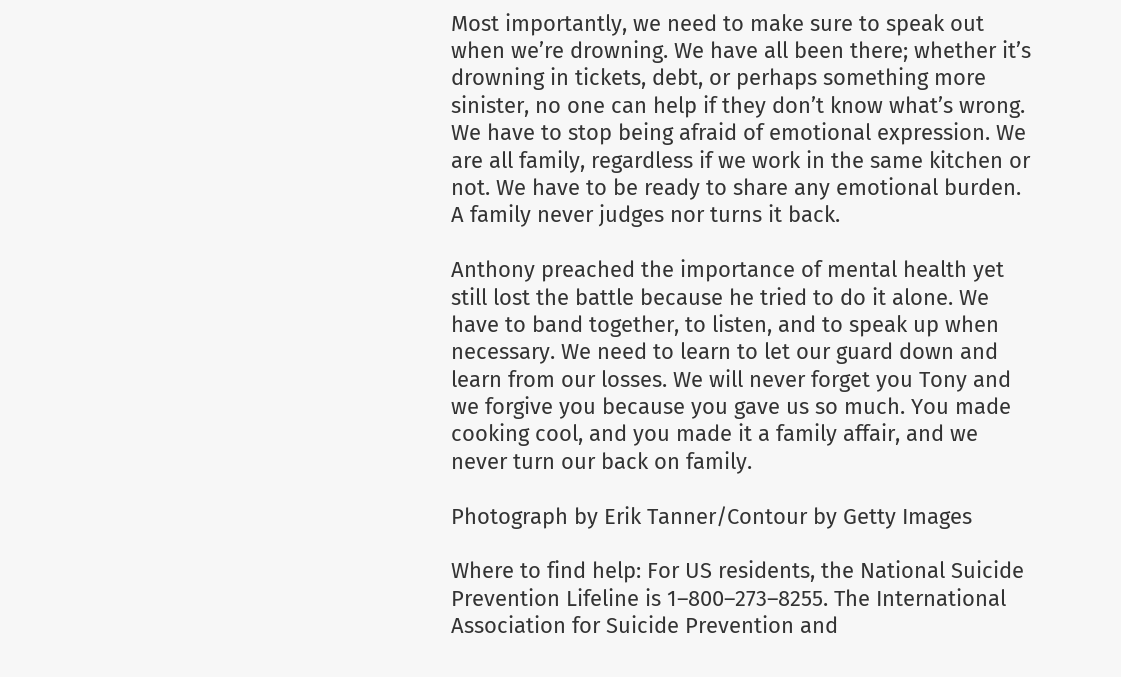Most importantly, we need to make sure to speak out when we’re drowning. We have all been there; whether it’s drowning in tickets, debt, or perhaps something more sinister, no one can help if they don’t know what’s wrong. We have to stop being afraid of emotional expression. We are all family, regardless if we work in the same kitchen or not. We have to be ready to share any emotional burden. A family never judges nor turns it back.

Anthony preached the importance of mental health yet still lost the battle because he tried to do it alone. We have to band together, to listen, and to speak up when necessary. We need to learn to let our guard down and learn from our losses. We will never forget you Tony and we forgive you because you gave us so much. You made cooking cool, and you made it a family affair, and we never turn our back on family.

Photograph by Erik Tanner/Contour by Getty Images

Where to find help: For US residents, the National Suicide Prevention Lifeline is 1–800–273–8255. The International Association for Suicide Prevention and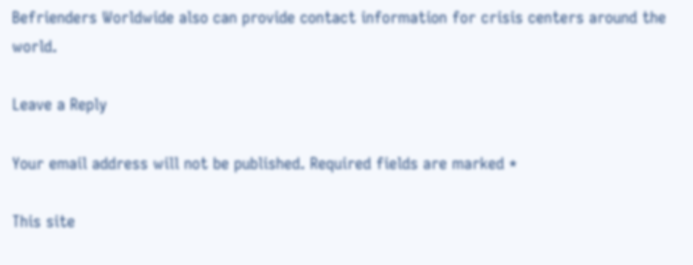Befrienders Worldwide also can provide contact information for crisis centers around the world.

Leave a Reply

Your email address will not be published. Required fields are marked *

This site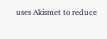uses Akismet to reduce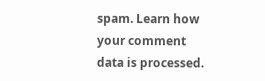spam. Learn how your comment data is processed.